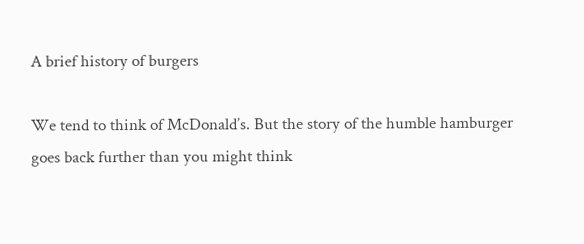A brief history of burgers

We tend to think of McDonald’s. But the story of the humble hamburger goes back further than you might think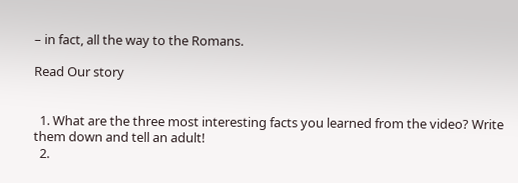– in fact, all the way to the Romans.

Read Our story


  1. What are the three most interesting facts you learned from the video? Write them down and tell an adult!
  2.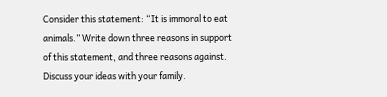Consider this statement: “It is immoral to eat animals.” Write down three reasons in support of this statement, and three reasons against. Discuss your ideas with your family.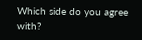Which side do you agree with?